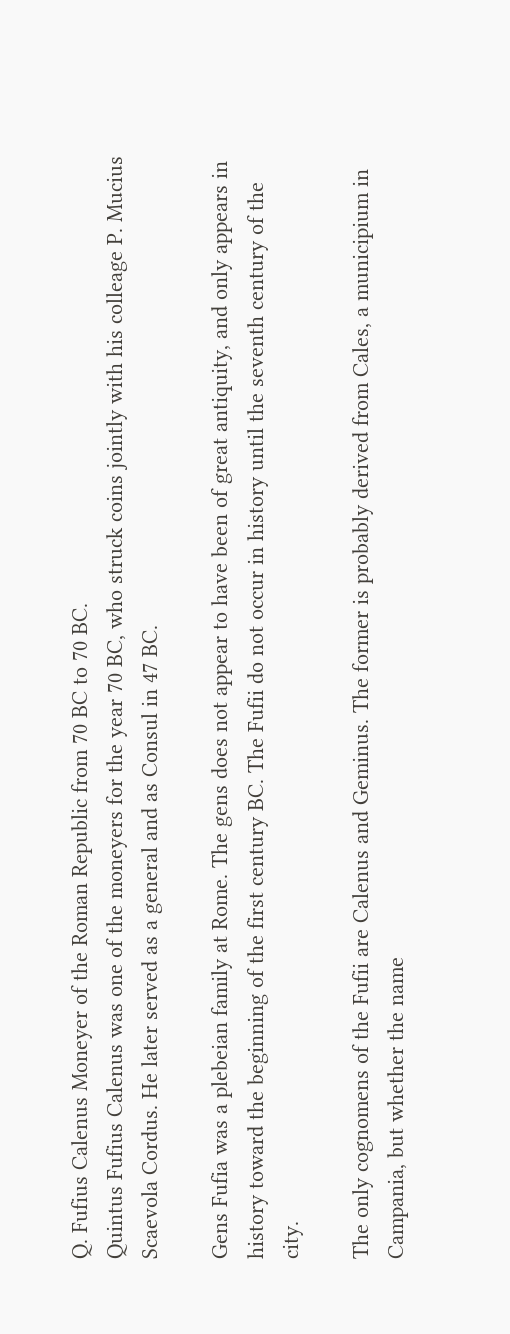Q. Fufius Calenus Moneyer of the Roman Republic from 70 BC to 70 BC.
Quintus Fufius Calenus was one of the moneyers for the year 70 BC, who struck coins jointly with his colleage P. Mucius Scaevola Cordus. He later served as a general and as Consul in 47 BC.

Gens Fufia was a plebeian family at Rome. The gens does not appear to have been of great antiquity, and only appears in history toward the beginning of the first century BC. The Fufii do not occur in history until the seventh century of the city.

The only cognomens of the Fufii are Calenus and Geminus. The former is probably derived from Cales, a municipium in Campania, but whether the name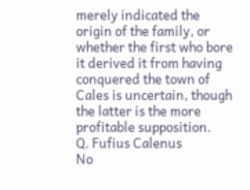merely indicated the origin of the family, or whether the first who bore it derived it from having conquered the town of Cales is uncertain, though the latter is the more profitable supposition.
Q. Fufius Calenus
No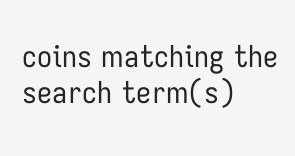coins matching the search term(s)